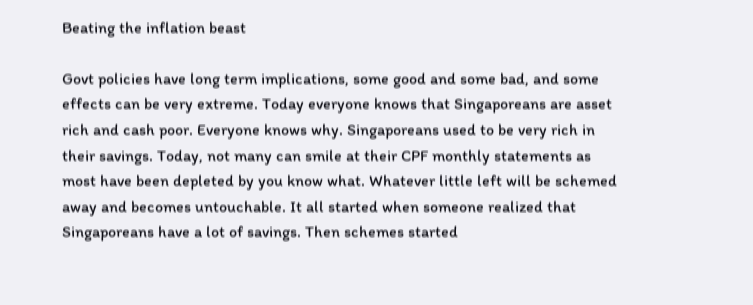Beating the inflation beast

Govt policies have long term implications, some good and some bad, and some effects can be very extreme. Today everyone knows that Singaporeans are asset rich and cash poor. Everyone knows why. Singaporeans used to be very rich in their savings. Today, not many can smile at their CPF monthly statements as most have been depleted by you know what. Whatever little left will be schemed away and becomes untouchable. It all started when someone realized that Singaporeans have a lot of savings. Then schemes started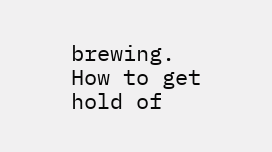brewing. How to get hold of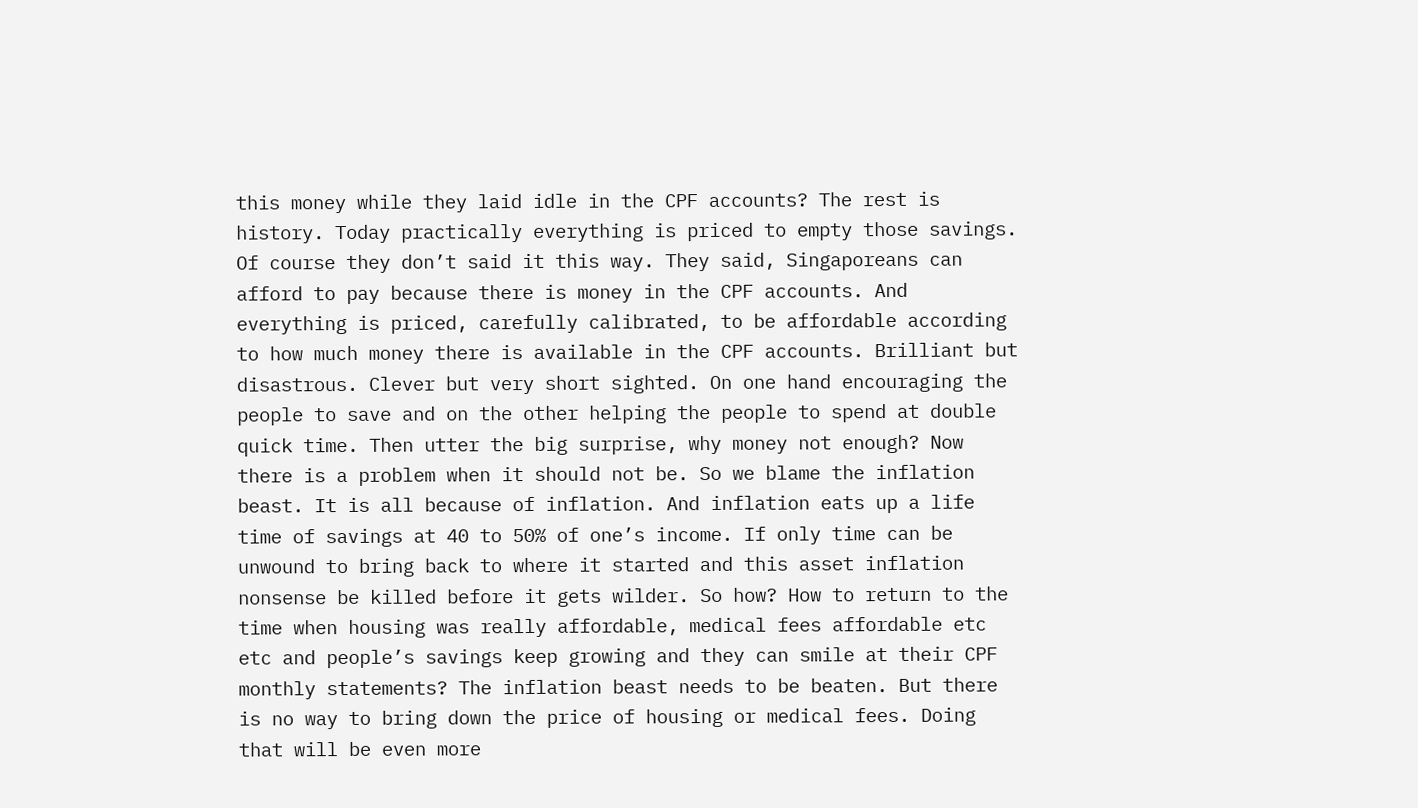this money while they laid idle in the CPF accounts? The rest is history. Today practically everything is priced to empty those savings. Of course they don’t said it this way. They said, Singaporeans can afford to pay because there is money in the CPF accounts. And everything is priced, carefully calibrated, to be affordable according to how much money there is available in the CPF accounts. Brilliant but disastrous. Clever but very short sighted. On one hand encouraging the people to save and on the other helping the people to spend at double quick time. Then utter the big surprise, why money not enough? Now there is a problem when it should not be. So we blame the inflation beast. It is all because of inflation. And inflation eats up a life time of savings at 40 to 50% of one’s income. If only time can be unwound to bring back to where it started and this asset inflation nonsense be killed before it gets wilder. So how? How to return to the time when housing was really affordable, medical fees affordable etc etc and people’s savings keep growing and they can smile at their CPF monthly statements? The inflation beast needs to be beaten. But there is no way to bring down the price of housing or medical fees. Doing that will be even more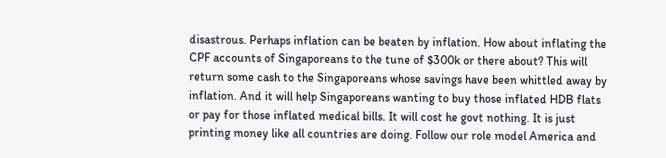disastrous. Perhaps inflation can be beaten by inflation. How about inflating the CPF accounts of Singaporeans to the tune of $300k or there about? This will return some cash to the Singaporeans whose savings have been whittled away by inflation. And it will help Singaporeans wanting to buy those inflated HDB flats or pay for those inflated medical bills. It will cost he govt nothing. It is just printing money like all countries are doing. Follow our role model America and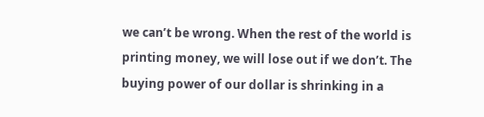we can’t be wrong. When the rest of the world is printing money, we will lose out if we don’t. The buying power of our dollar is shrinking in a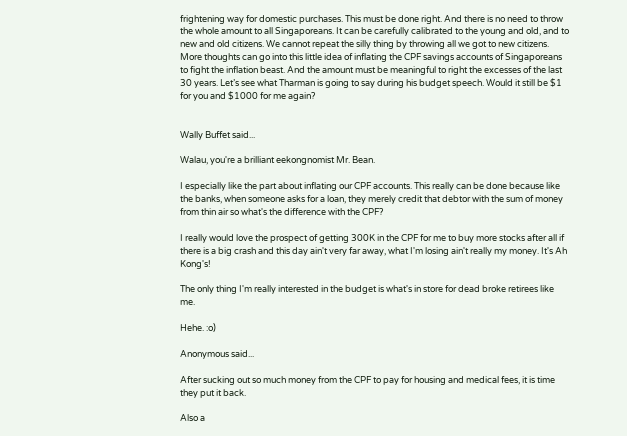frightening way for domestic purchases. This must be done right. And there is no need to throw the whole amount to all Singaporeans. It can be carefully calibrated to the young and old, and to new and old citizens. We cannot repeat the silly thing by throwing all we got to new citizens. More thoughts can go into this little idea of inflating the CPF savings accounts of Singaporeans to fight the inflation beast. And the amount must be meaningful to right the excesses of the last 30 years. Let’s see what Tharman is going to say during his budget speech. Would it still be $1 for you and $1000 for me again?


Wally Buffet said...

Walau, you're a brilliant eekongnomist Mr. Bean.

I especially like the part about inflating our CPF accounts. This really can be done because like the banks, when someone asks for a loan, they merely credit that debtor with the sum of money from thin air so what's the difference with the CPF?

I really would love the prospect of getting 300K in the CPF for me to buy more stocks after all if there is a big crash and this day ain't very far away, what I'm losing ain't really my money. It's Ah Kong's!

The only thing I'm really interested in the budget is what's in store for dead broke retirees like me.

Hehe. :o)

Anonymous said...

After sucking out so much money from the CPF to pay for housing and medical fees, it is time they put it back.

Also a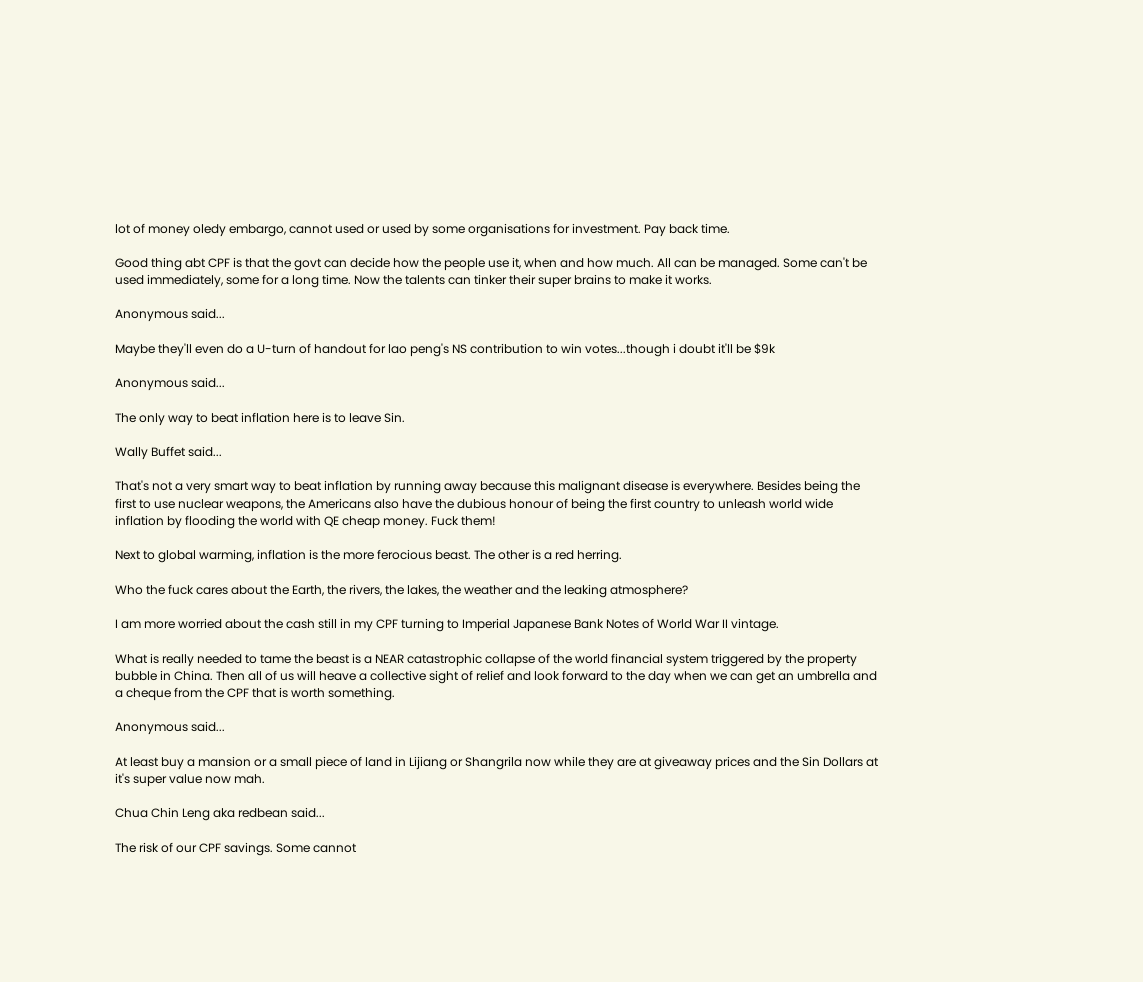lot of money oledy embargo, cannot used or used by some organisations for investment. Pay back time.

Good thing abt CPF is that the govt can decide how the people use it, when and how much. All can be managed. Some can't be used immediately, some for a long time. Now the talents can tinker their super brains to make it works.

Anonymous said...

Maybe they'll even do a U-turn of handout for lao peng's NS contribution to win votes...though i doubt it'll be $9k

Anonymous said...

The only way to beat inflation here is to leave Sin.

Wally Buffet said...

That's not a very smart way to beat inflation by running away because this malignant disease is everywhere. Besides being the first to use nuclear weapons, the Americans also have the dubious honour of being the first country to unleash world wide inflation by flooding the world with QE cheap money. Fuck them!

Next to global warming, inflation is the more ferocious beast. The other is a red herring.

Who the fuck cares about the Earth, the rivers, the lakes, the weather and the leaking atmosphere?

I am more worried about the cash still in my CPF turning to Imperial Japanese Bank Notes of World War II vintage.

What is really needed to tame the beast is a NEAR catastrophic collapse of the world financial system triggered by the property bubble in China. Then all of us will heave a collective sight of relief and look forward to the day when we can get an umbrella and a cheque from the CPF that is worth something.

Anonymous said...

At least buy a mansion or a small piece of land in Lijiang or Shangrila now while they are at giveaway prices and the Sin Dollars at it's super value now mah.

Chua Chin Leng aka redbean said...

The risk of our CPF savings. Some cannot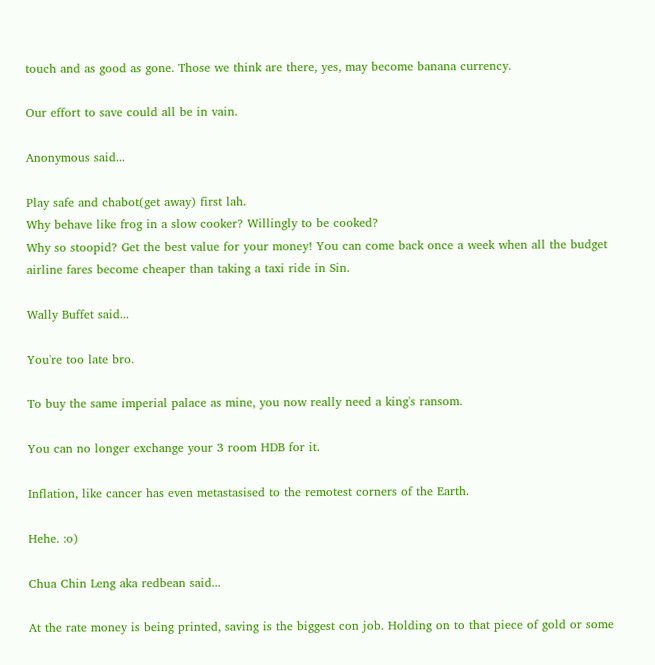touch and as good as gone. Those we think are there, yes, may become banana currency.

Our effort to save could all be in vain.

Anonymous said...

Play safe and chabot(get away) first lah.
Why behave like frog in a slow cooker? Willingly to be cooked?
Why so stoopid? Get the best value for your money! You can come back once a week when all the budget airline fares become cheaper than taking a taxi ride in Sin.

Wally Buffet said...

You're too late bro.

To buy the same imperial palace as mine, you now really need a king's ransom.

You can no longer exchange your 3 room HDB for it.

Inflation, like cancer has even metastasised to the remotest corners of the Earth.

Hehe. :o)

Chua Chin Leng aka redbean said...

At the rate money is being printed, saving is the biggest con job. Holding on to that piece of gold or some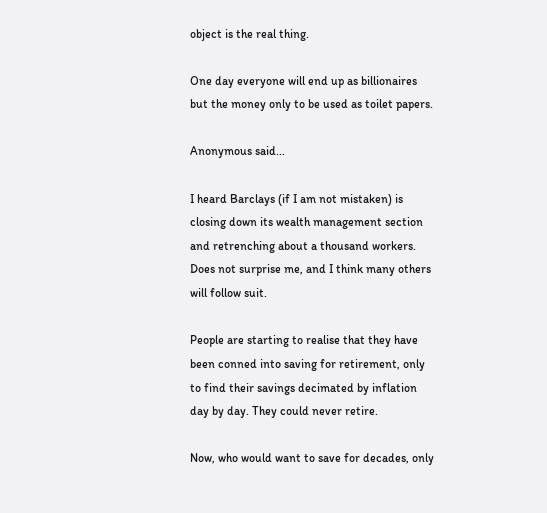object is the real thing.

One day everyone will end up as billionaires but the money only to be used as toilet papers.

Anonymous said...

I heard Barclays (if I am not mistaken) is closing down its wealth management section and retrenching about a thousand workers. Does not surprise me, and I think many others will follow suit.

People are starting to realise that they have been conned into saving for retirement, only to find their savings decimated by inflation day by day. They could never retire.

Now, who would want to save for decades, only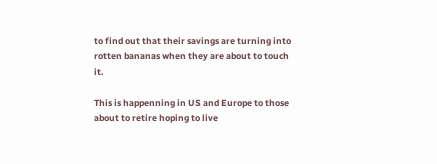to find out that their savings are turning into rotten bananas when they are about to touch it.

This is happenning in US and Europe to those about to retire hoping to live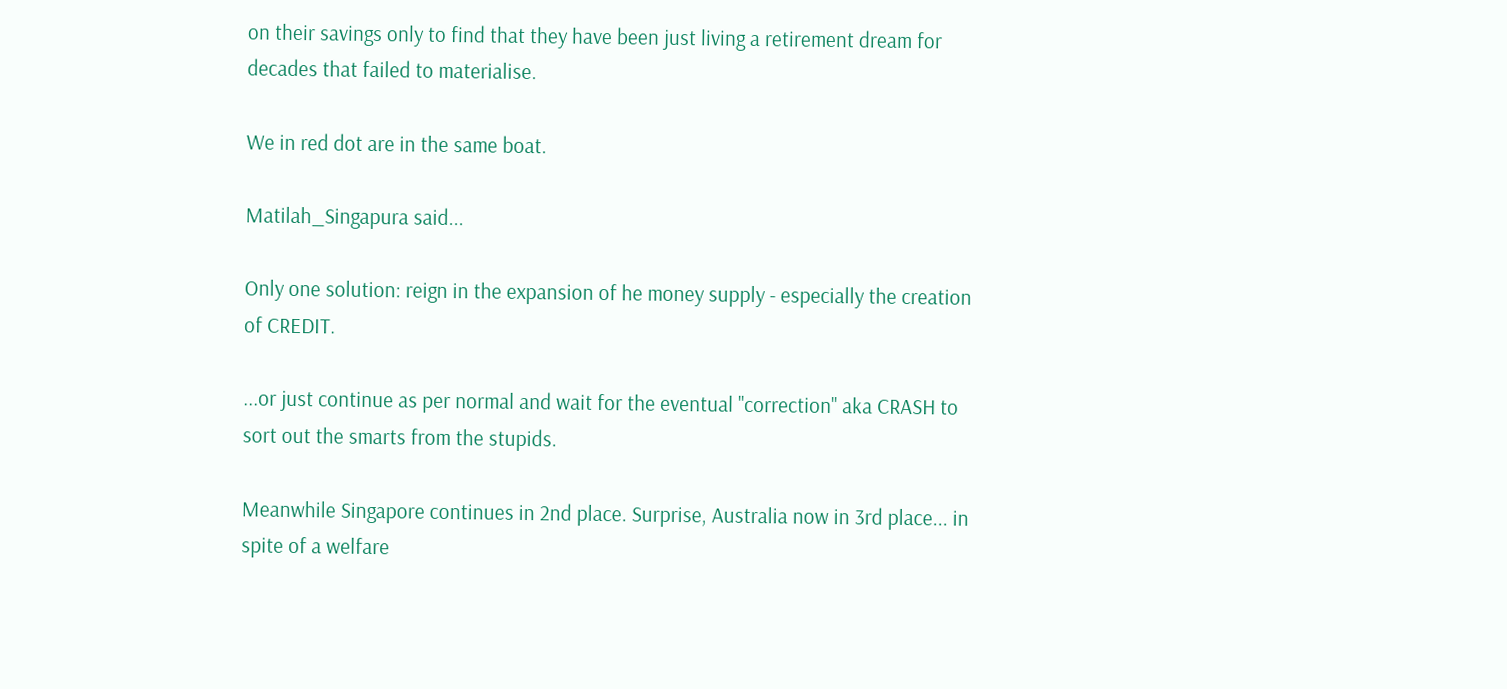on their savings only to find that they have been just living a retirement dream for decades that failed to materialise.

We in red dot are in the same boat.

Matilah_Singapura said...

Only one solution: reign in the expansion of he money supply - especially the creation of CREDIT.

...or just continue as per normal and wait for the eventual "correction" aka CRASH to sort out the smarts from the stupids.

Meanwhile Singapore continues in 2nd place. Surprise, Australia now in 3rd place... in spite of a welfare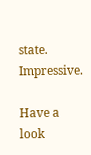state. Impressive.

Have a look